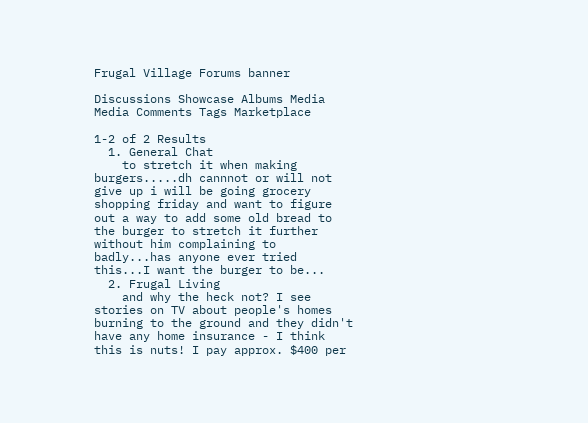Frugal Village Forums banner

Discussions Showcase Albums Media Media Comments Tags Marketplace

1-2 of 2 Results
  1. General Chat
    to stretch it when making burgers.....dh cannnot or will not give up i will be going grocery shopping friday and want to figure out a way to add some old bread to the burger to stretch it further without him complaining to badly...has anyone ever tried this...I want the burger to be...
  2. Frugal Living
    and why the heck not? I see stories on TV about people's homes burning to the ground and they didn't have any home insurance - I think this is nuts! I pay approx. $400 per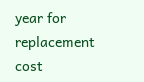year for replacement cost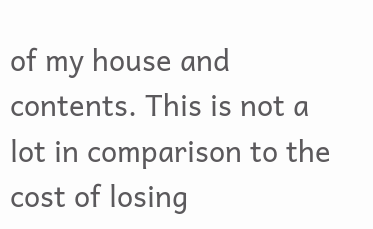of my house and contents. This is not a lot in comparison to the cost of losing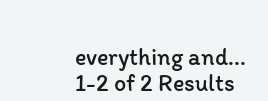everything and...
1-2 of 2 Results